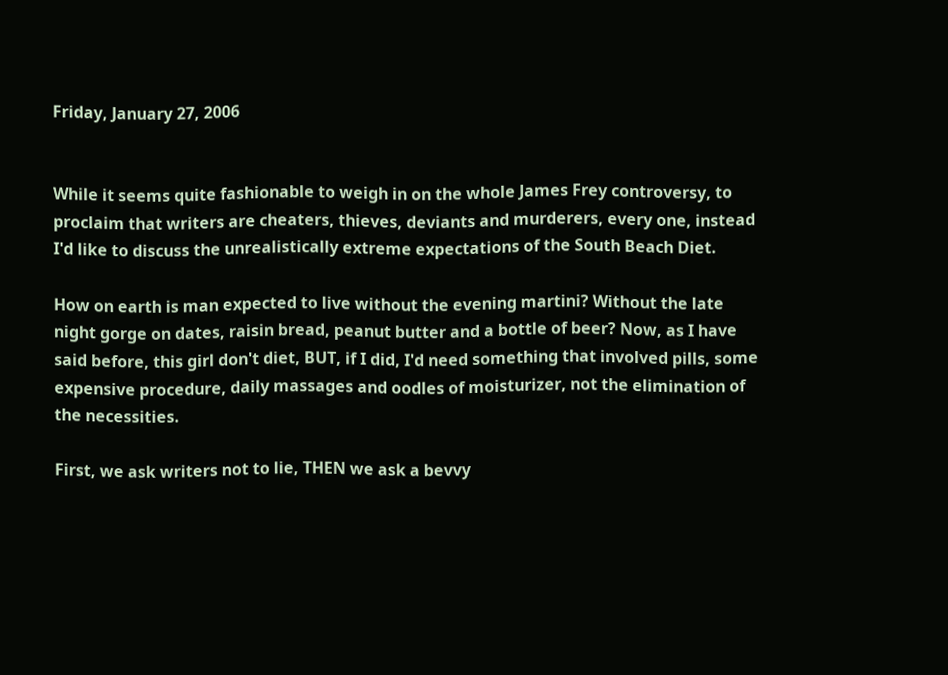Friday, January 27, 2006


While it seems quite fashionable to weigh in on the whole James Frey controversy, to proclaim that writers are cheaters, thieves, deviants and murderers, every one, instead I'd like to discuss the unrealistically extreme expectations of the South Beach Diet.

How on earth is man expected to live without the evening martini? Without the late night gorge on dates, raisin bread, peanut butter and a bottle of beer? Now, as I have said before, this girl don't diet, BUT, if I did, I'd need something that involved pills, some expensive procedure, daily massages and oodles of moisturizer, not the elimination of the necessities.

First, we ask writers not to lie, THEN we ask a bevvy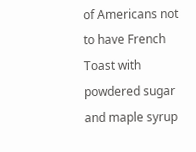of Americans not to have French Toast with powdered sugar and maple syrup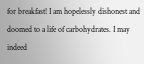for breakfast! I am hopelessly dishonest and doomed to a life of carbohydrates. I may indeed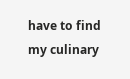have to find my culinary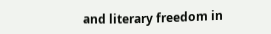and literary freedom in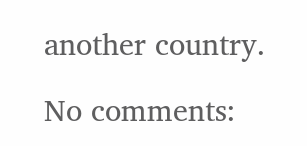another country.

No comments: